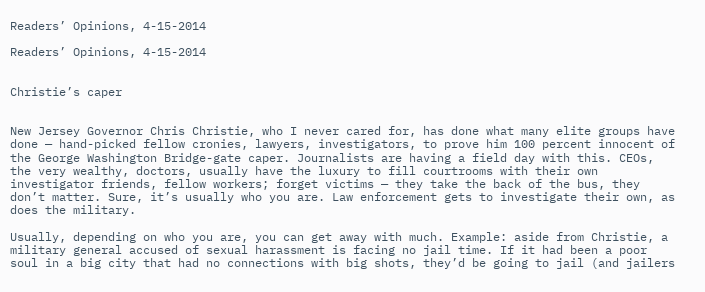Readers’ Opinions, 4-15-2014

Readers’ Opinions, 4-15-2014


Christie’s caper


New Jersey Governor Chris Christie, who I never cared for, has done what many elite groups have done — hand-picked fellow cronies, lawyers, investigators, to prove him 100 percent innocent of the George Washington Bridge-gate caper. Journalists are having a field day with this. CEOs, the very wealthy, doctors, usually have the luxury to fill courtrooms with their own investigator friends, fellow workers; forget victims — they take the back of the bus, they don’t matter. Sure, it’s usually who you are. Law enforcement gets to investigate their own, as does the military.

Usually, depending on who you are, you can get away with much. Example: aside from Christie, a military general accused of sexual harassment is facing no jail time. If it had been a poor soul in a big city that had no connections with big shots, they’d be going to jail (and jailers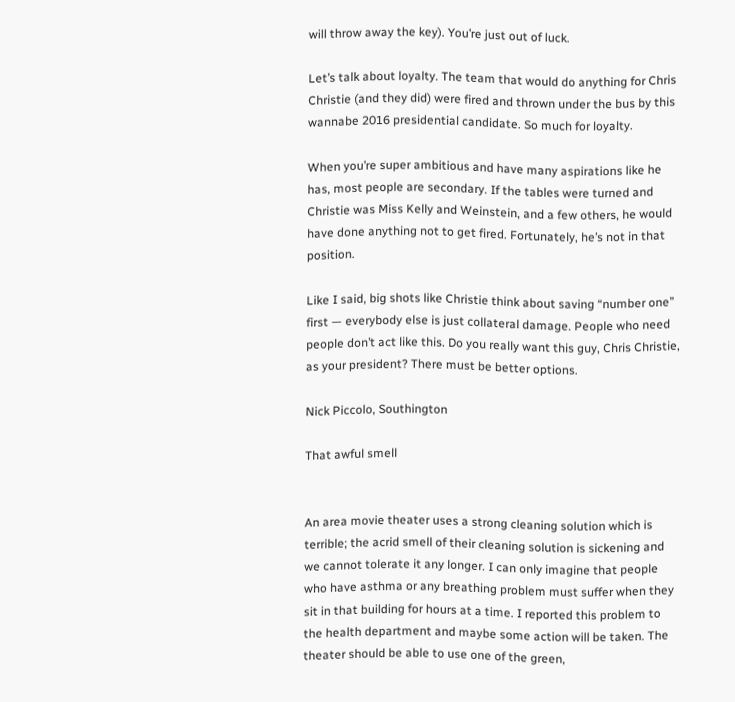will throw away the key). You’re just out of luck.

Let’s talk about loyalty. The team that would do anything for Chris Christie (and they did) were fired and thrown under the bus by this wannabe 2016 presidential candidate. So much for loyalty.

When you’re super ambitious and have many aspirations like he has, most people are secondary. If the tables were turned and Christie was Miss Kelly and Weinstein, and a few others, he would have done anything not to get fired. Fortunately, he’s not in that position.

Like I said, big shots like Christie think about saving “number one” first — everybody else is just collateral damage. People who need people don’t act like this. Do you really want this guy, Chris Christie, as your president? There must be better options.

Nick Piccolo, Southington

That awful smell


An area movie theater uses a strong cleaning solution which is terrible; the acrid smell of their cleaning solution is sickening and we cannot tolerate it any longer. I can only imagine that people who have asthma or any breathing problem must suffer when they sit in that building for hours at a time. I reported this problem to the health department and maybe some action will be taken. The theater should be able to use one of the green,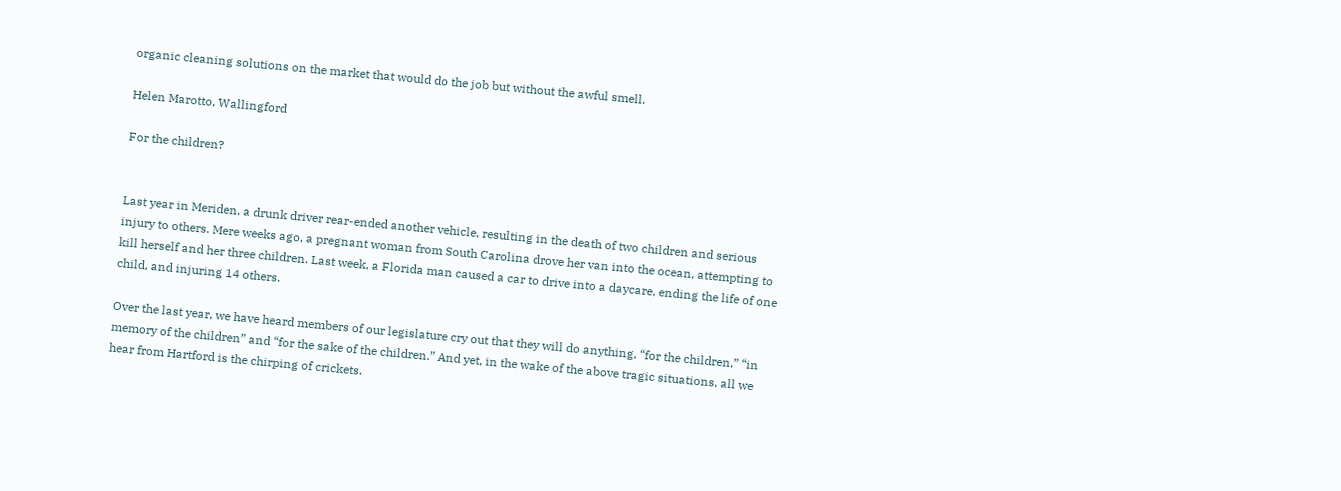organic cleaning solutions on the market that would do the job but without the awful smell.

Helen Marotto, Wallingford

For the children?


Last year in Meriden, a drunk driver rear-ended another vehicle, resulting in the death of two children and serious injury to others. Mere weeks ago, a pregnant woman from South Carolina drove her van into the ocean, attempting to kill herself and her three children. Last week, a Florida man caused a car to drive into a daycare, ending the life of one child, and injuring 14 others.

Over the last year, we have heard members of our legislature cry out that they will do anything, “for the children,” “in memory of the children” and “for the sake of the children.” And yet, in the wake of the above tragic situations, all we hear from Hartford is the chirping of crickets.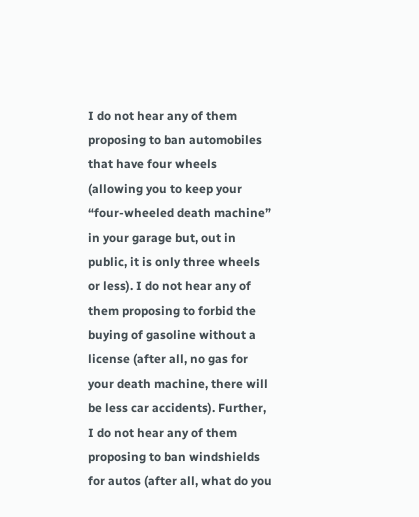I do not hear any of them proposing to ban automobiles that have four wheels (allowing you to keep your “four-wheeled death machine” in your garage but, out in public, it is only three wheels or less). I do not hear any of them proposing to forbid the buying of gasoline without a license (after all, no gas for your death machine, there will be less car accidents). Further, I do not hear any of them proposing to ban windshields for autos (after all, what do you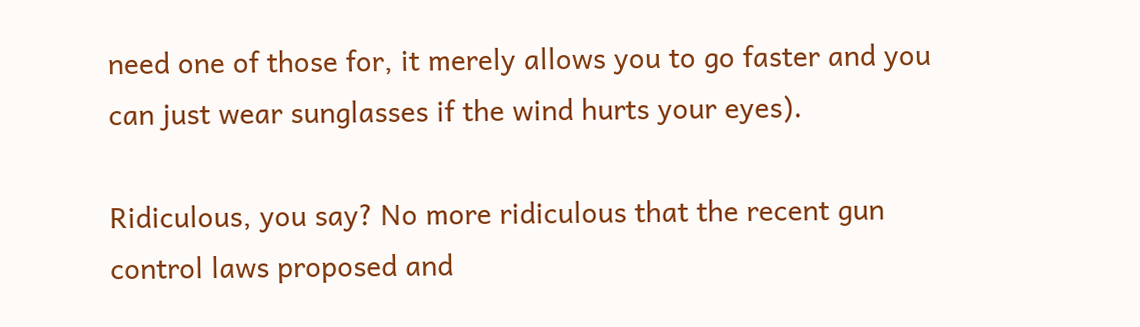need one of those for, it merely allows you to go faster and you can just wear sunglasses if the wind hurts your eyes).

Ridiculous, you say? No more ridiculous that the recent gun control laws proposed and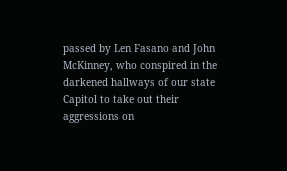passed by Len Fasano and John McKinney, who conspired in the darkened hallways of our state Capitol to take out their aggressions on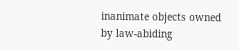inanimate objects owned by law-abiding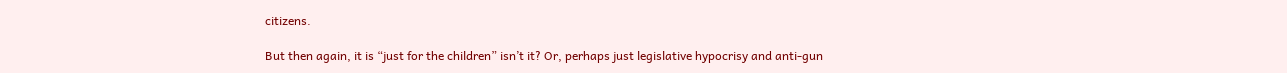citizens.

But then again, it is “just for the children” isn’t it? Or, perhaps just legislative hypocrisy and anti-gun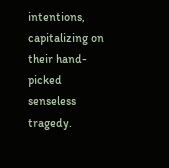intentions, capitalizing on their hand-picked senseless tragedy.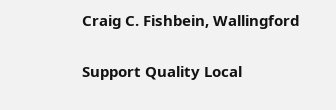Craig C. Fishbein, Wallingford

Support Quality Local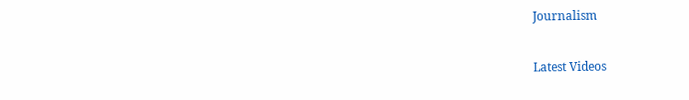Journalism

Latest Videos